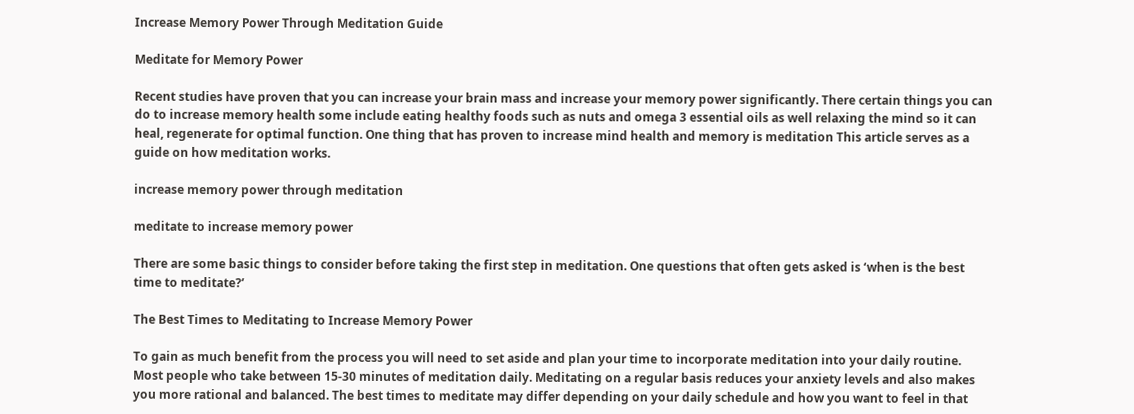Increase Memory Power Through Meditation Guide

Meditate for Memory Power

Recent studies have proven that you can increase your brain mass and increase your memory power significantly. There certain things you can do to increase memory health some include eating healthy foods such as nuts and omega 3 essential oils as well relaxing the mind so it can heal, regenerate for optimal function. One thing that has proven to increase mind health and memory is meditation This article serves as a guide on how meditation works.

increase memory power through meditation

meditate to increase memory power

There are some basic things to consider before taking the first step in meditation. One questions that often gets asked is ‘when is the best time to meditate?’

The Best Times to Meditating to Increase Memory Power

To gain as much benefit from the process you will need to set aside and plan your time to incorporate meditation into your daily routine. Most people who take between 15-30 minutes of meditation daily. Meditating on a regular basis reduces your anxiety levels and also makes you more rational and balanced. The best times to meditate may differ depending on your daily schedule and how you want to feel in that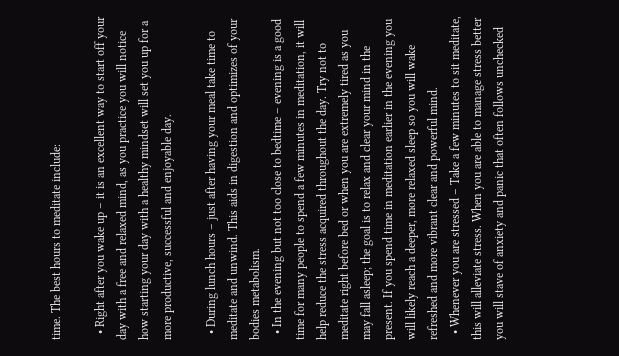time. The best hours to meditate include:

  • Right after you wake up – it is an excellent way to start off your day with a free and relaxed mind, as you practice you will notice how starting your day with a healthy mindset will set you up for a more productive, successful and enjoyable day.

  • During lunch hours – just after having your meal take time to meditate and unwind. This aids in digestion and optimizes of your bodies metabolism.
  • In the evening but not too close to bedtime – evening is a good time for many people to spend a few minutes in meditation, it will help reduce the stress acquired throughout the day. Try not to meditate right before bed or when you are extremely tired as you may fall asleep; the goal is to relax and clear your mind in the present. If you spend time in meditation earlier in the evening you will likely reach a deeper, more relaxed sleep so you will wake refreshed and more vibrant clear and powerful mind.
  • Whenever you are stressed – Take a few minutes to sit meditate, this will alleviate stress. When you are able to manage stress better you will stave of anxiety and panic that often follows unchecked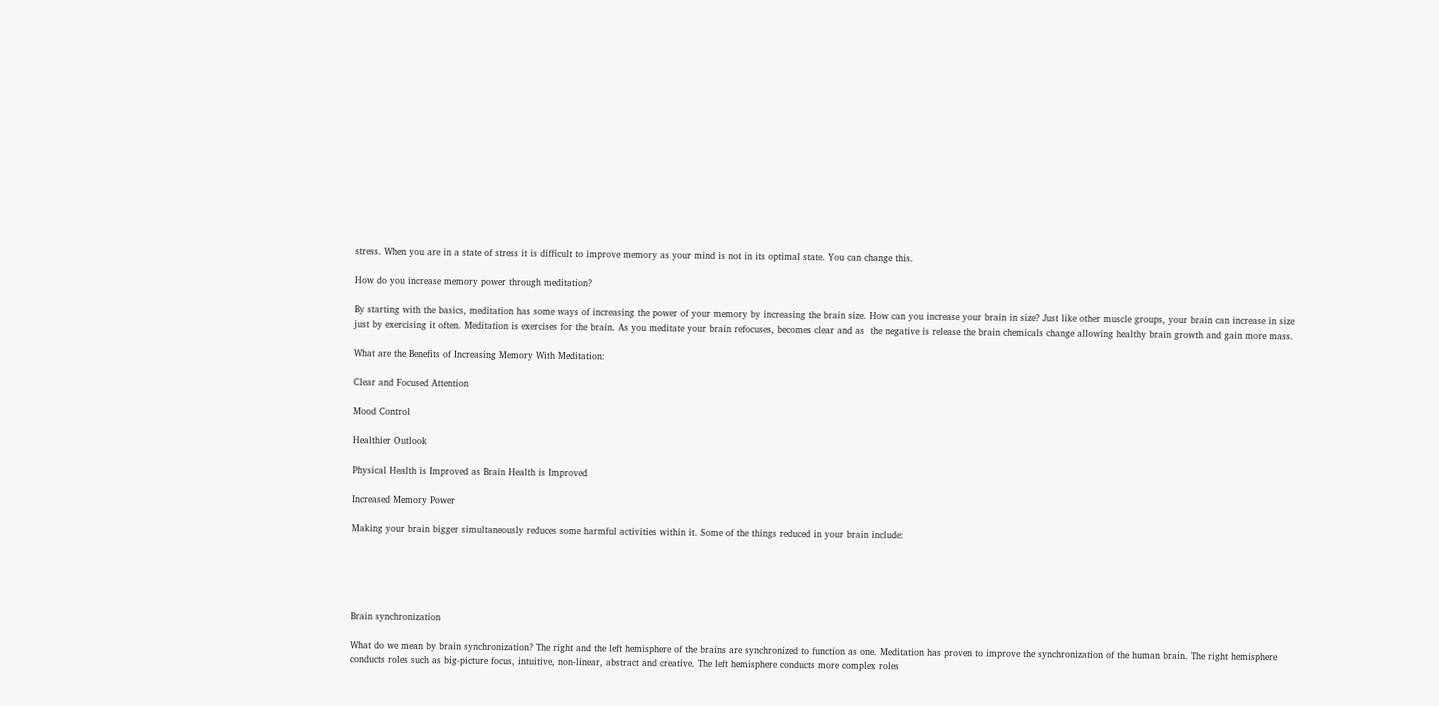stress. When you are in a state of stress it is difficult to improve memory as your mind is not in its optimal state. You can change this.

How do you increase memory power through meditation?

By starting with the basics, meditation has some ways of increasing the power of your memory by increasing the brain size. How can you increase your brain in size? Just like other muscle groups, your brain can increase in size just by exercising it often. Meditation is exercises for the brain. As you meditate your brain refocuses, becomes clear and as  the negative is release the brain chemicals change allowing healthy brain growth and gain more mass.

What are the Benefits of Increasing Memory With Meditation:

Clear and Focused Attention

Mood Control

Healthier Outlook

Physical Health is Improved as Brain Health is Improved

Increased Memory Power

Making your brain bigger simultaneously reduces some harmful activities within it. Some of the things reduced in your brain include:





Brain synchronization

What do we mean by brain synchronization? The right and the left hemisphere of the brains are synchronized to function as one. Meditation has proven to improve the synchronization of the human brain. The right hemisphere conducts roles such as big-picture focus, intuitive, non-linear, abstract and creative. The left hemisphere conducts more complex roles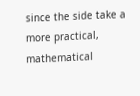since the side take a more practical, mathematical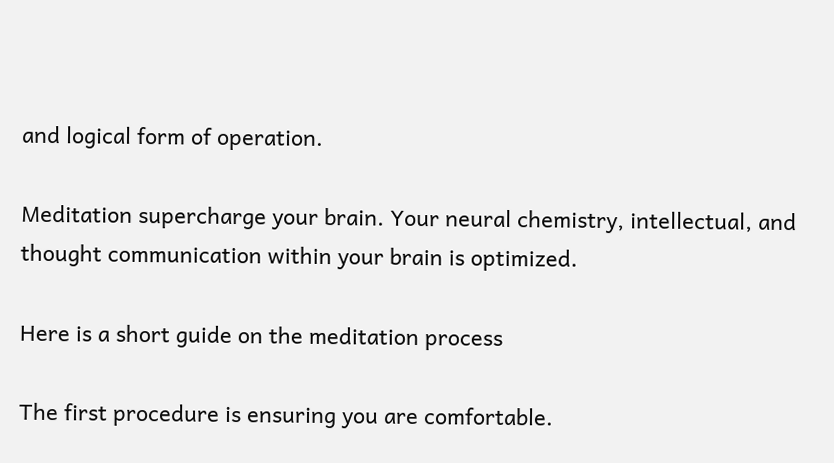and logical form of operation.

Meditation supercharge your brain. Your neural chemistry, intellectual, and thought communication within your brain is optimized.

Here is a short guide on the meditation process

The first procedure is ensuring you are comfortable.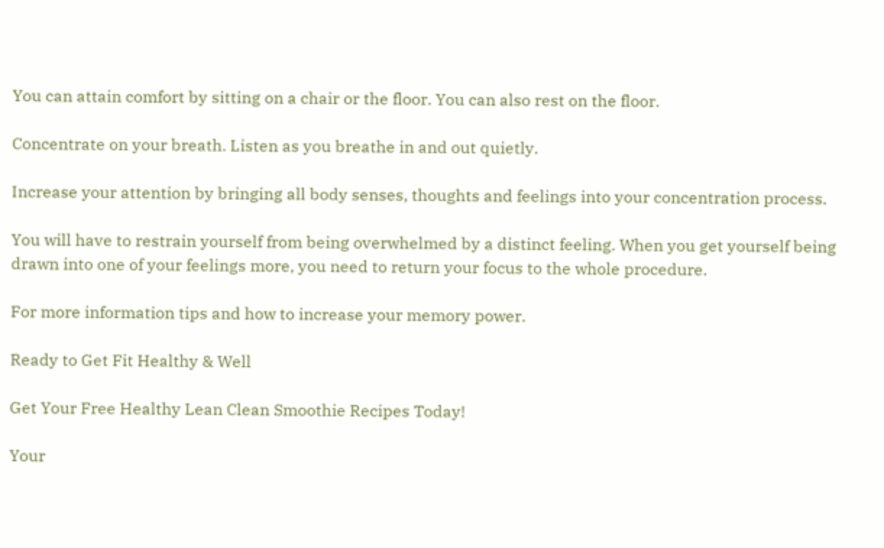You can attain comfort by sitting on a chair or the floor. You can also rest on the floor.

Concentrate on your breath. Listen as you breathe in and out quietly.

Increase your attention by bringing all body senses, thoughts and feelings into your concentration process.

You will have to restrain yourself from being overwhelmed by a distinct feeling. When you get yourself being drawn into one of your feelings more, you need to return your focus to the whole procedure.

For more information tips and how to increase your memory power.

Ready to Get Fit Healthy & Well

Get Your Free Healthy Lean Clean Smoothie Recipes Today!

Your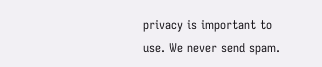privacy is important to use. We never send spam.